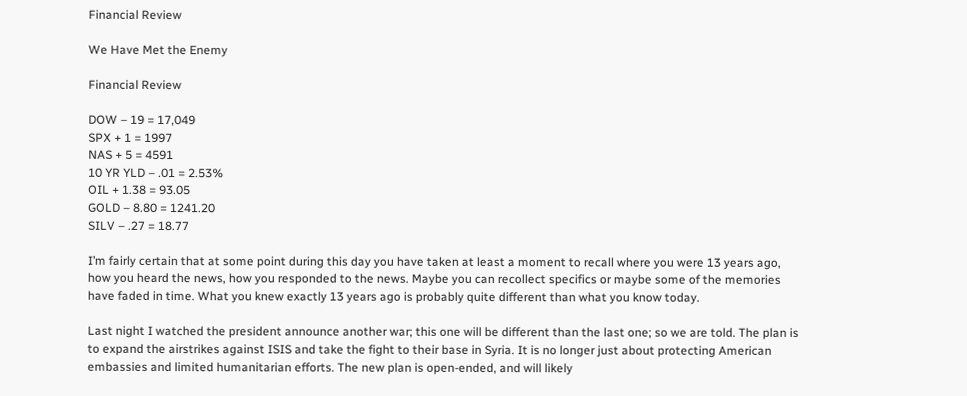Financial Review

We Have Met the Enemy

Financial Review

DOW – 19 = 17,049
SPX + 1 = 1997
NAS + 5 = 4591
10 YR YLD – .01 = 2.53%
OIL + 1.38 = 93.05
GOLD – 8.80 = 1241.20
SILV – .27 = 18.77

I’m fairly certain that at some point during this day you have taken at least a moment to recall where you were 13 years ago, how you heard the news, how you responded to the news. Maybe you can recollect specifics or maybe some of the memories have faded in time. What you knew exactly 13 years ago is probably quite different than what you know today.

Last night I watched the president announce another war; this one will be different than the last one; so we are told. The plan is to expand the airstrikes against ISIS and take the fight to their base in Syria. It is no longer just about protecting American embassies and limited humanitarian efforts. The new plan is open-ended, and will likely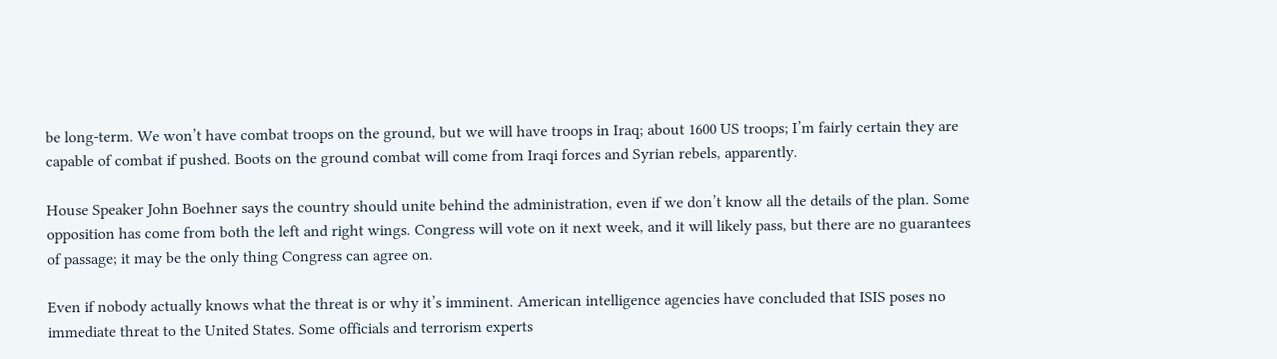be long-term. We won’t have combat troops on the ground, but we will have troops in Iraq; about 1600 US troops; I’m fairly certain they are capable of combat if pushed. Boots on the ground combat will come from Iraqi forces and Syrian rebels, apparently.

House Speaker John Boehner says the country should unite behind the administration, even if we don’t know all the details of the plan. Some opposition has come from both the left and right wings. Congress will vote on it next week, and it will likely pass, but there are no guarantees of passage; it may be the only thing Congress can agree on.

Even if nobody actually knows what the threat is or why it’s imminent. American intelligence agencies have concluded that ISIS poses no immediate threat to the United States. Some officials and terrorism experts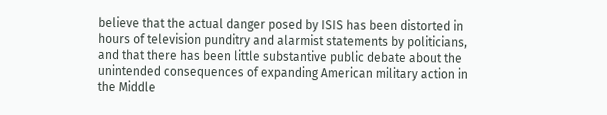believe that the actual danger posed by ISIS has been distorted in hours of television punditry and alarmist statements by politicians, and that there has been little substantive public debate about the unintended consequences of expanding American military action in the Middle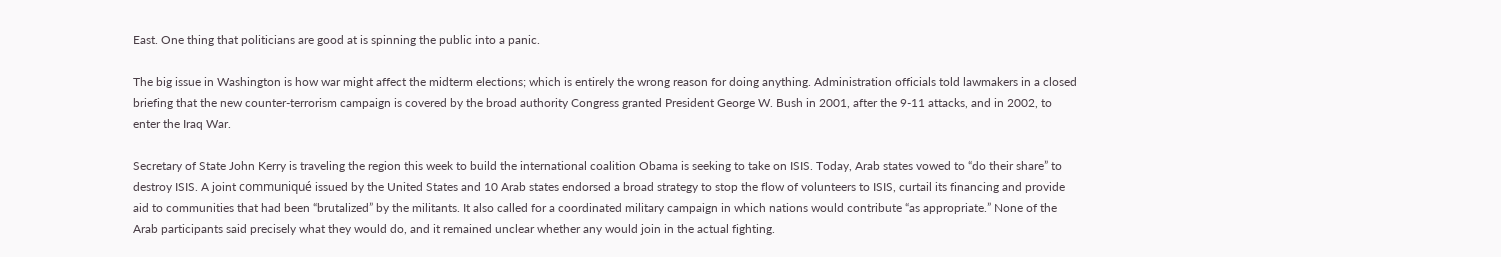East. One thing that politicians are good at is spinning the public into a panic.

The big issue in Washington is how war might affect the midterm elections; which is entirely the wrong reason for doing anything. Administration officials told lawmakers in a closed briefing that the new counter-terrorism campaign is covered by the broad authority Congress granted President George W. Bush in 2001, after the 9-11 attacks, and in 2002, to enter the Iraq War.

Secretary of State John Kerry is traveling the region this week to build the international coalition Obama is seeking to take on ISIS. Today, Arab states vowed to “do their share” to destroy ISIS. A joint communiqué issued by the United States and 10 Arab states endorsed a broad strategy to stop the flow of volunteers to ISIS, curtail its financing and provide aid to communities that had been “brutalized” by the militants. It also called for a coordinated military campaign in which nations would contribute “as appropriate.” None of the Arab participants said precisely what they would do, and it remained unclear whether any would join in the actual fighting.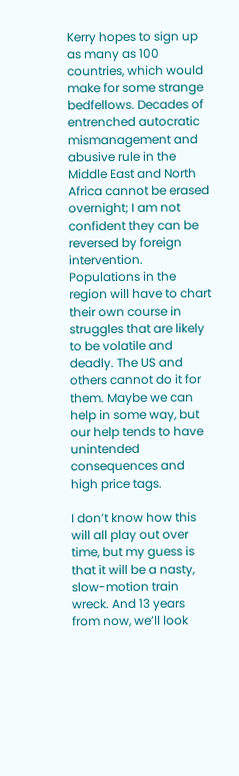Kerry hopes to sign up as many as 100 countries, which would make for some strange bedfellows. Decades of entrenched autocratic mismanagement and abusive rule in the Middle East and North Africa cannot be erased overnight; I am not confident they can be reversed by foreign intervention. Populations in the region will have to chart their own course in struggles that are likely to be volatile and deadly. The US and others cannot do it for them. Maybe we can help in some way, but our help tends to have unintended consequences and high price tags.

I don’t know how this will all play out over time, but my guess is that it will be a nasty, slow-motion train wreck. And 13 years from now, we’ll look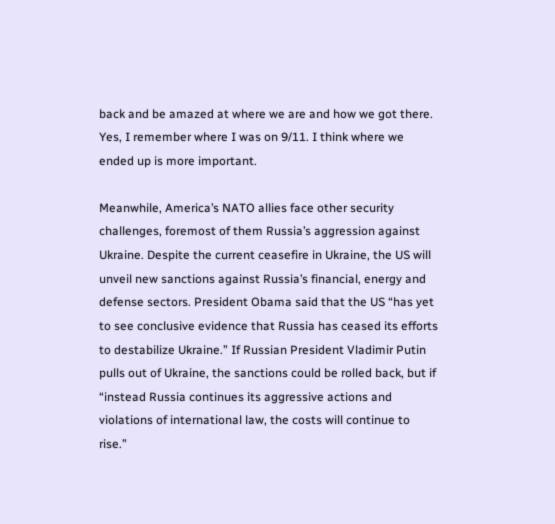back and be amazed at where we are and how we got there. Yes, I remember where I was on 9/11. I think where we ended up is more important.

Meanwhile, America’s NATO allies face other security challenges, foremost of them Russia’s aggression against Ukraine. Despite the current ceasefire in Ukraine, the US will unveil new sanctions against Russia’s financial, energy and defense sectors. President Obama said that the US “has yet to see conclusive evidence that Russia has ceased its efforts to destabilize Ukraine.” If Russian President Vladimir Putin pulls out of Ukraine, the sanctions could be rolled back, but if “instead Russia continues its aggressive actions and violations of international law, the costs will continue to rise.”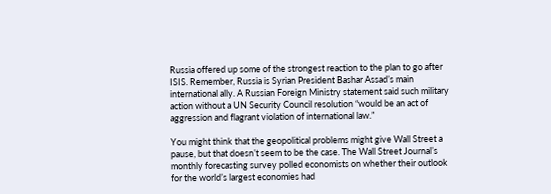Russia offered up some of the strongest reaction to the plan to go after ISIS. Remember, Russia is Syrian President Bashar Assad’s main international ally. A Russian Foreign Ministry statement said such military action without a UN Security Council resolution “would be an act of aggression and flagrant violation of international law.”

You might think that the geopolitical problems might give Wall Street a pause, but that doesn’t seem to be the case. The Wall Street Journal’s monthly forecasting survey polled economists on whether their outlook for the world’s largest economies had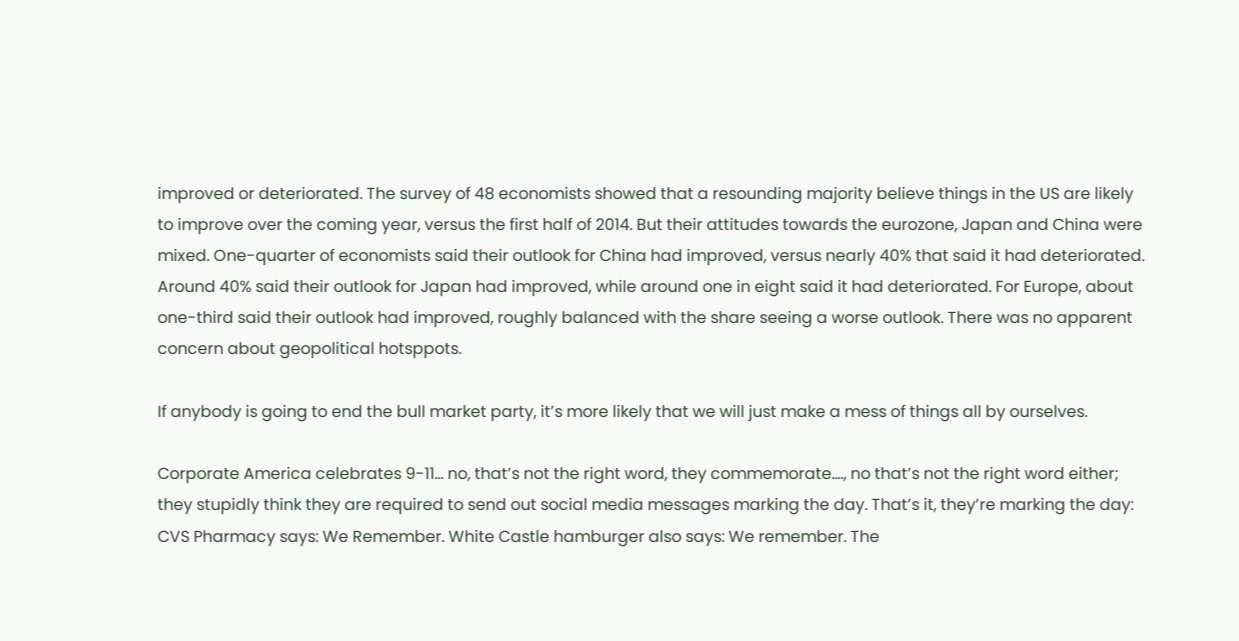improved or deteriorated. The survey of 48 economists showed that a resounding majority believe things in the US are likely to improve over the coming year, versus the first half of 2014. But their attitudes towards the eurozone, Japan and China were mixed. One-quarter of economists said their outlook for China had improved, versus nearly 40% that said it had deteriorated. Around 40% said their outlook for Japan had improved, while around one in eight said it had deteriorated. For Europe, about one-third said their outlook had improved, roughly balanced with the share seeing a worse outlook. There was no apparent concern about geopolitical hotsppots.

If anybody is going to end the bull market party, it’s more likely that we will just make a mess of things all by ourselves.

Corporate America celebrates 9-11… no, that’s not the right word, they commemorate…., no that’s not the right word either; they stupidly think they are required to send out social media messages marking the day. That’s it, they’re marking the day:
CVS Pharmacy says: We Remember. White Castle hamburger also says: We remember. The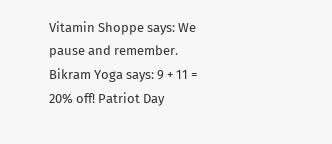Vitamin Shoppe says: We pause and remember. Bikram Yoga says: 9 + 11 = 20% off! Patriot Day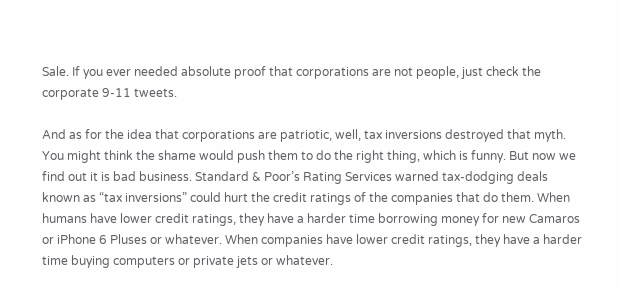Sale. If you ever needed absolute proof that corporations are not people, just check the corporate 9-11 tweets.

And as for the idea that corporations are patriotic, well, tax inversions destroyed that myth. You might think the shame would push them to do the right thing, which is funny. But now we find out it is bad business. Standard & Poor’s Rating Services warned tax-dodging deals known as “tax inversions” could hurt the credit ratings of the companies that do them. When humans have lower credit ratings, they have a harder time borrowing money for new Camaros or iPhone 6 Pluses or whatever. When companies have lower credit ratings, they have a harder time buying computers or private jets or whatever.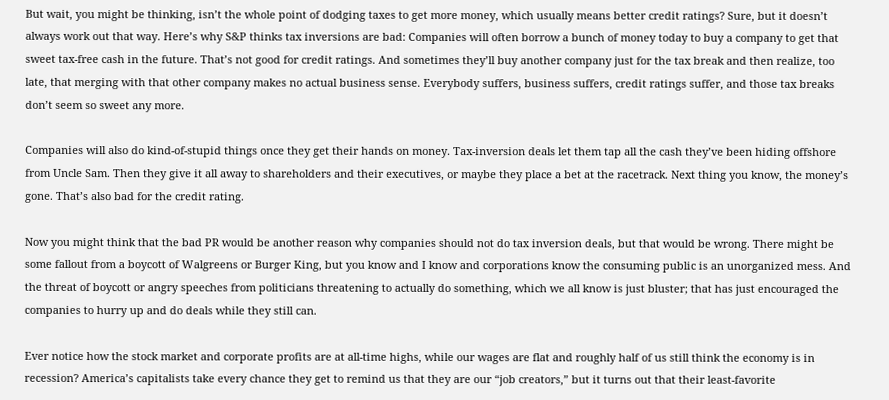But wait, you might be thinking, isn’t the whole point of dodging taxes to get more money, which usually means better credit ratings? Sure, but it doesn’t always work out that way. Here’s why S&P thinks tax inversions are bad: Companies will often borrow a bunch of money today to buy a company to get that sweet tax-free cash in the future. That’s not good for credit ratings. And sometimes they’ll buy another company just for the tax break and then realize, too late, that merging with that other company makes no actual business sense. Everybody suffers, business suffers, credit ratings suffer, and those tax breaks don’t seem so sweet any more.

Companies will also do kind-of-stupid things once they get their hands on money. Tax-inversion deals let them tap all the cash they’ve been hiding offshore from Uncle Sam. Then they give it all away to shareholders and their executives, or maybe they place a bet at the racetrack. Next thing you know, the money’s gone. That’s also bad for the credit rating.

Now you might think that the bad PR would be another reason why companies should not do tax inversion deals, but that would be wrong. There might be some fallout from a boycott of Walgreens or Burger King, but you know and I know and corporations know the consuming public is an unorganized mess. And the threat of boycott or angry speeches from politicians threatening to actually do something, which we all know is just bluster; that has just encouraged the companies to hurry up and do deals while they still can.

Ever notice how the stock market and corporate profits are at all-time highs, while our wages are flat and roughly half of us still think the economy is in recession? America’s capitalists take every chance they get to remind us that they are our “job creators,” but it turns out that their least-favorite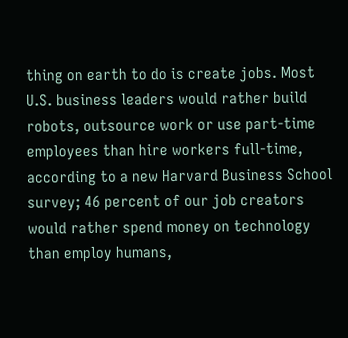thing on earth to do is create jobs. Most U.S. business leaders would rather build robots, outsource work or use part-time employees than hire workers full-time, according to a new Harvard Business School survey; 46 percent of our job creators would rather spend money on technology than employ humans,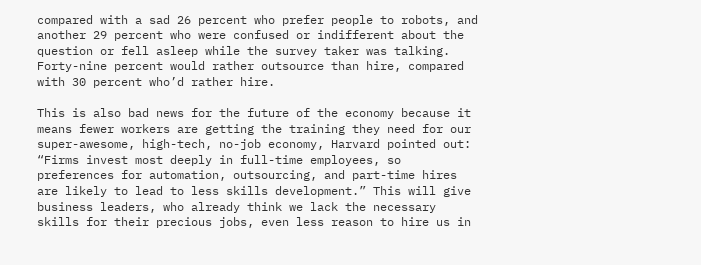compared with a sad 26 percent who prefer people to robots, and another 29 percent who were confused or indifferent about the question or fell asleep while the survey taker was talking. Forty-nine percent would rather outsource than hire, compared with 30 percent who’d rather hire.

This is also bad news for the future of the economy because it means fewer workers are getting the training they need for our super-awesome, high-tech, no-job economy, Harvard pointed out: “Firms invest most deeply in full-time employees, so preferences for automation, outsourcing, and part-time hires are likely to lead to less skills development.” This will give business leaders, who already think we lack the necessary skills for their precious jobs, even less reason to hire us in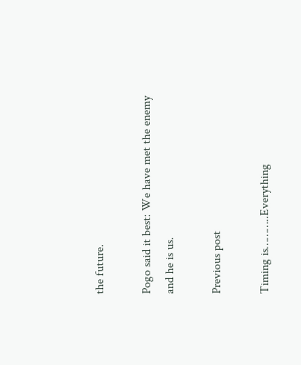the future.

Pogo said it best: We have met the enemy and he is us.

Previous post

Timing is………..Everything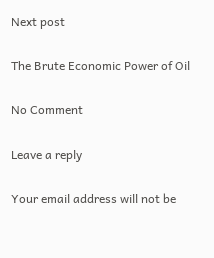Next post

The Brute Economic Power of Oil

No Comment

Leave a reply

Your email address will not be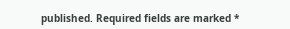published. Required fields are marked *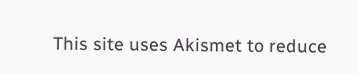This site uses Akismet to reduce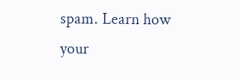spam. Learn how your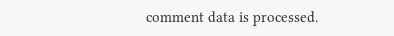comment data is processed.